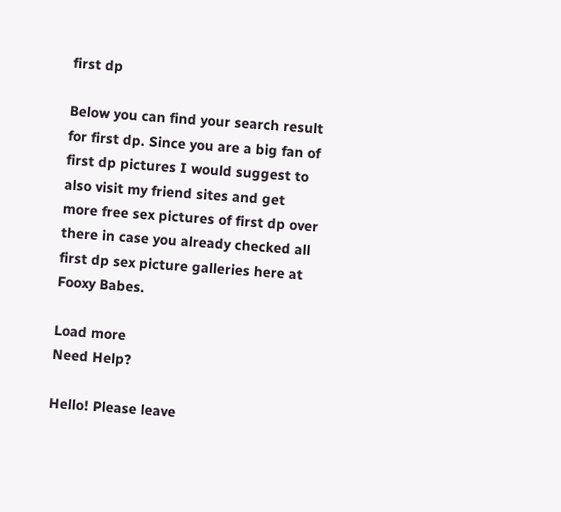first dp

Below you can find your search result for first dp. Since you are a big fan of first dp pictures I would suggest to also visit my friend sites and get more free sex pictures of first dp over there in case you already checked all first dp sex picture galleries here at Fooxy Babes.

Load more
Need Help?

Hello! Please leave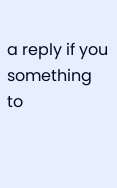a reply if you something to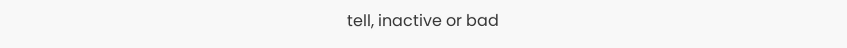tell, inactive or bad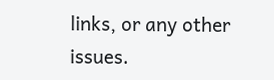links, or any other issues.